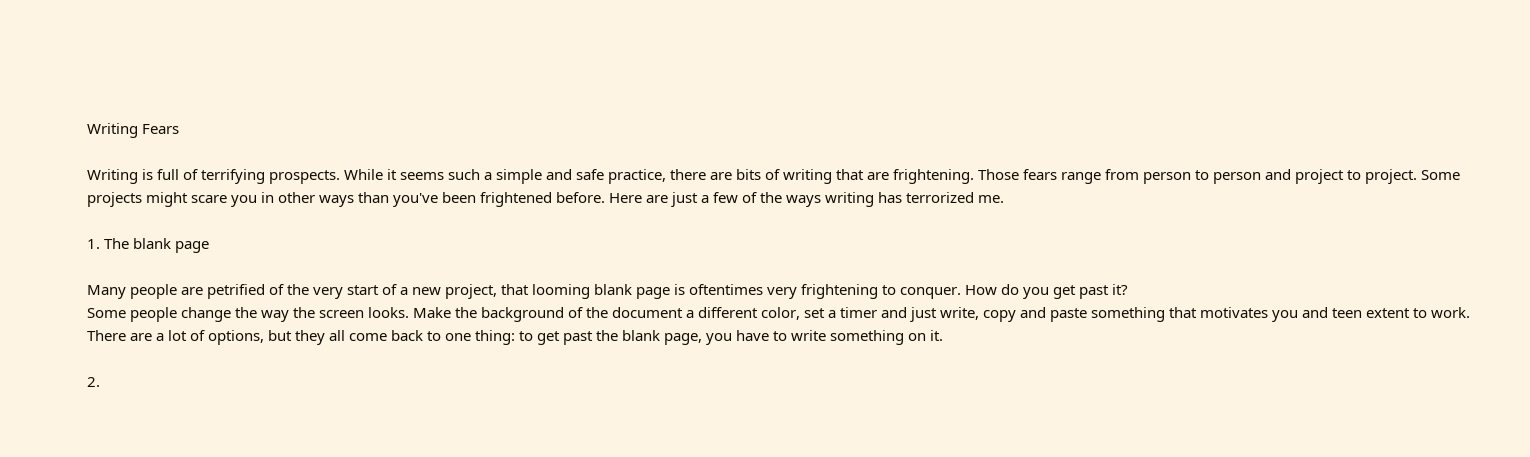Writing Fears

Writing is full of terrifying prospects. While it seems such a simple and safe practice, there are bits of writing that are frightening. Those fears range from person to person and project to project. Some projects might scare you in other ways than you've been frightened before. Here are just a few of the ways writing has terrorized me.

1. The blank page

Many people are petrified of the very start of a new project, that looming blank page is oftentimes very frightening to conquer. How do you get past it?
Some people change the way the screen looks. Make the background of the document a different color, set a timer and just write, copy and paste something that motivates you and teen extent to work. There are a lot of options, but they all come back to one thing: to get past the blank page, you have to write something on it.

2.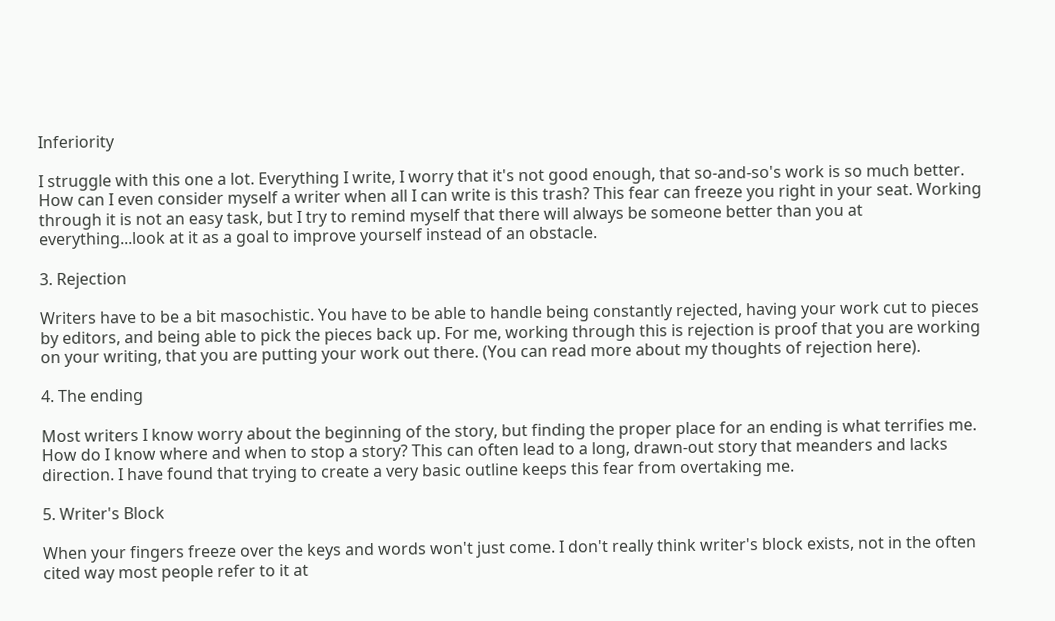Inferiority

I struggle with this one a lot. Everything I write, I worry that it's not good enough, that so-and-so's work is so much better. How can I even consider myself a writer when all I can write is this trash? This fear can freeze you right in your seat. Working through it is not an easy task, but I try to remind myself that there will always be someone better than you at everything...look at it as a goal to improve yourself instead of an obstacle.

3. Rejection

Writers have to be a bit masochistic. You have to be able to handle being constantly rejected, having your work cut to pieces by editors, and being able to pick the pieces back up. For me, working through this is rejection is proof that you are working on your writing, that you are putting your work out there. (You can read more about my thoughts of rejection here).

4. The ending

Most writers I know worry about the beginning of the story, but finding the proper place for an ending is what terrifies me. How do I know where and when to stop a story? This can often lead to a long, drawn-out story that meanders and lacks direction. I have found that trying to create a very basic outline keeps this fear from overtaking me.

5. Writer's Block

When your fingers freeze over the keys and words won't just come. I don't really think writer's block exists, not in the often cited way most people refer to it at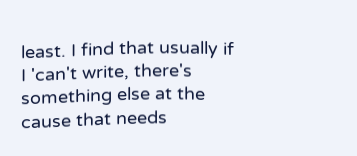least. I find that usually if I 'can't write, there's something else at the cause that needs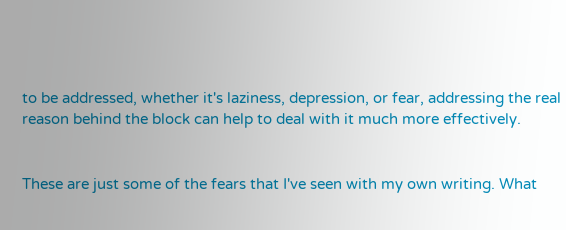to be addressed, whether it's laziness, depression, or fear, addressing the real reason behind the block can help to deal with it much more effectively.


These are just some of the fears that I've seen with my own writing. What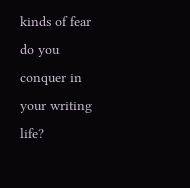kinds of fear do you conquer in your writing life?